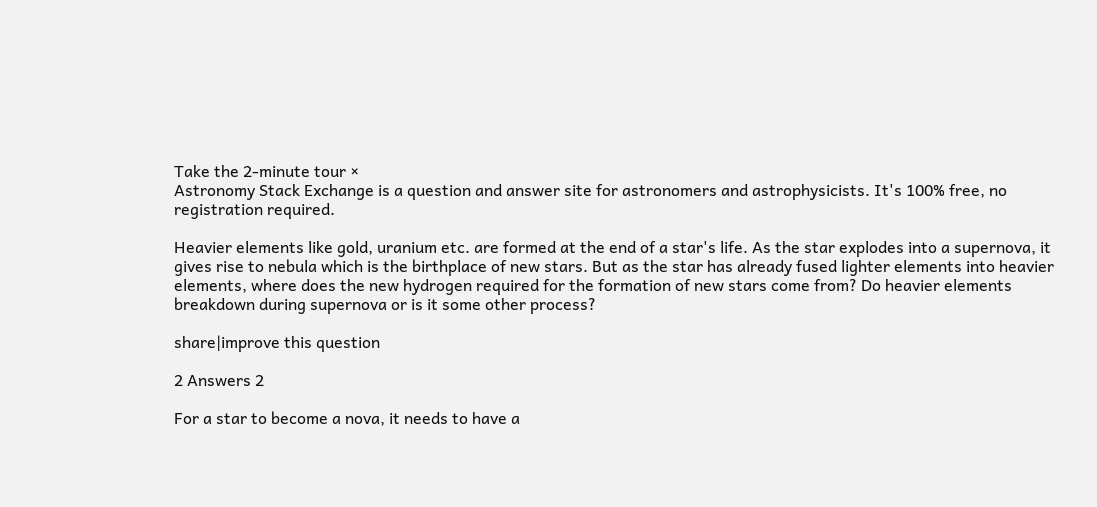Take the 2-minute tour ×
Astronomy Stack Exchange is a question and answer site for astronomers and astrophysicists. It's 100% free, no registration required.

Heavier elements like gold, uranium etc. are formed at the end of a star's life. As the star explodes into a supernova, it gives rise to nebula which is the birthplace of new stars. But as the star has already fused lighter elements into heavier elements, where does the new hydrogen required for the formation of new stars come from? Do heavier elements breakdown during supernova or is it some other process?

share|improve this question

2 Answers 2

For a star to become a nova, it needs to have a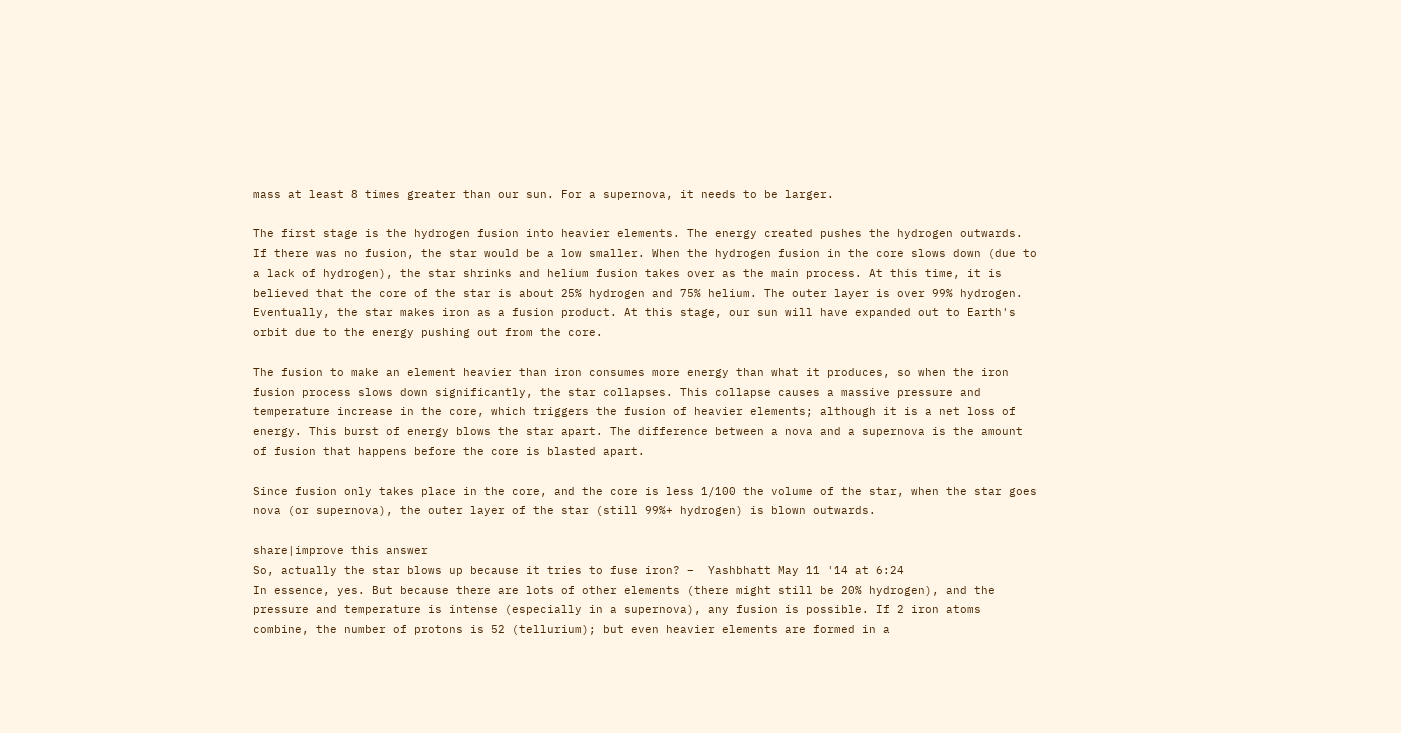mass at least 8 times greater than our sun. For a supernova, it needs to be larger.

The first stage is the hydrogen fusion into heavier elements. The energy created pushes the hydrogen outwards. If there was no fusion, the star would be a low smaller. When the hydrogen fusion in the core slows down (due to a lack of hydrogen), the star shrinks and helium fusion takes over as the main process. At this time, it is believed that the core of the star is about 25% hydrogen and 75% helium. The outer layer is over 99% hydrogen. Eventually, the star makes iron as a fusion product. At this stage, our sun will have expanded out to Earth's orbit due to the energy pushing out from the core.

The fusion to make an element heavier than iron consumes more energy than what it produces, so when the iron fusion process slows down significantly, the star collapses. This collapse causes a massive pressure and temperature increase in the core, which triggers the fusion of heavier elements; although it is a net loss of energy. This burst of energy blows the star apart. The difference between a nova and a supernova is the amount of fusion that happens before the core is blasted apart.

Since fusion only takes place in the core, and the core is less 1/100 the volume of the star, when the star goes nova (or supernova), the outer layer of the star (still 99%+ hydrogen) is blown outwards.

share|improve this answer
So, actually the star blows up because it tries to fuse iron? –  Yashbhatt May 11 '14 at 6:24
In essence, yes. But because there are lots of other elements (there might still be 20% hydrogen), and the pressure and temperature is intense (especially in a supernova), any fusion is possible. If 2 iron atoms combine, the number of protons is 52 (tellurium); but even heavier elements are formed in a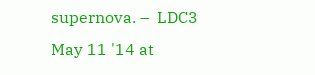supernova. –  LDC3 May 11 '14 at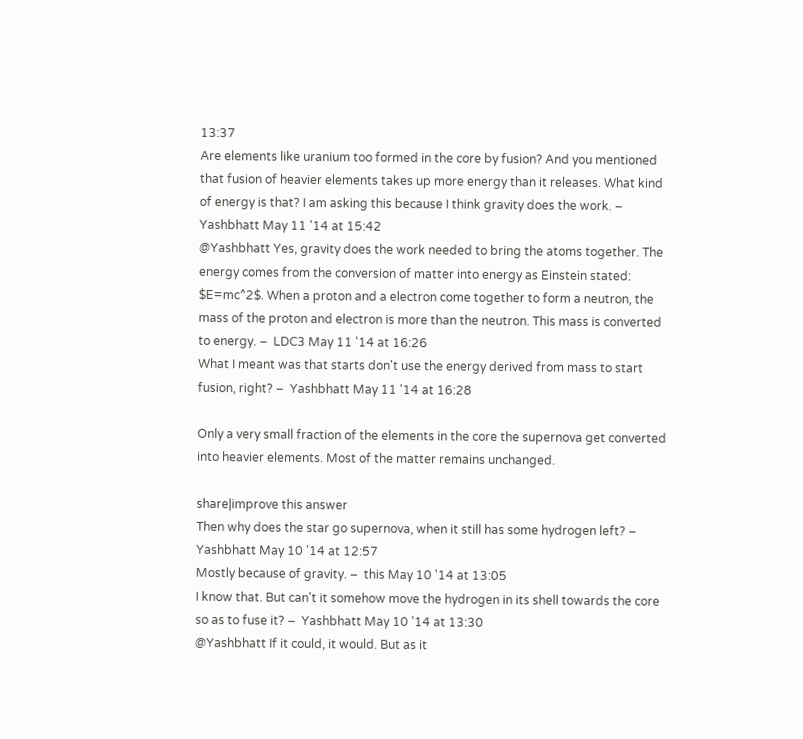13:37
Are elements like uranium too formed in the core by fusion? And you mentioned that fusion of heavier elements takes up more energy than it releases. What kind of energy is that? I am asking this because I think gravity does the work. –  Yashbhatt May 11 '14 at 15:42
@Yashbhatt Yes, gravity does the work needed to bring the atoms together. The energy comes from the conversion of matter into energy as Einstein stated: $E=mc^2$. When a proton and a electron come together to form a neutron, the mass of the proton and electron is more than the neutron. This mass is converted to energy. –  LDC3 May 11 '14 at 16:26
What I meant was that starts don't use the energy derived from mass to start fusion, right? –  Yashbhatt May 11 '14 at 16:28

Only a very small fraction of the elements in the core the supernova get converted into heavier elements. Most of the matter remains unchanged.

share|improve this answer
Then why does the star go supernova, when it still has some hydrogen left? –  Yashbhatt May 10 '14 at 12:57
Mostly because of gravity. –  this May 10 '14 at 13:05
I know that. But can't it somehow move the hydrogen in its shell towards the core so as to fuse it? –  Yashbhatt May 10 '14 at 13:30
@Yashbhatt If it could, it would. But as it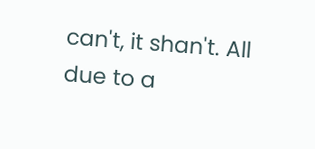can't, it shan't. All due to a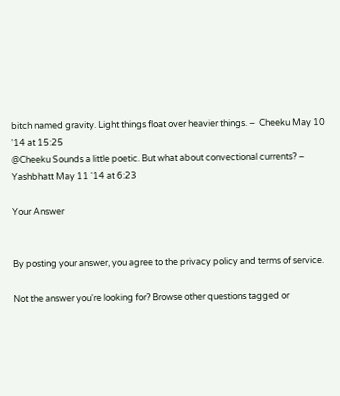bitch named gravity. Light things float over heavier things. –  Cheeku May 10 '14 at 15:25
@Cheeku Sounds a little poetic. But what about convectional currents? –  Yashbhatt May 11 '14 at 6:23

Your Answer


By posting your answer, you agree to the privacy policy and terms of service.

Not the answer you're looking for? Browse other questions tagged or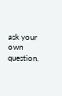ask your own question.